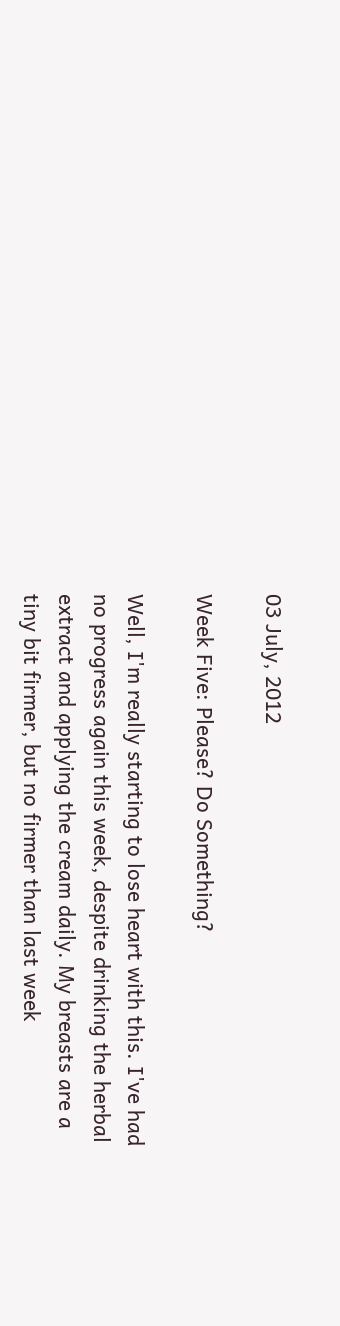03 July, 2012

Week Five: Please? Do Something?

Well, I'm really starting to lose heart with this. I've had no progress again this week, despite drinking the herbal extract and applying the cream daily. My breasts are a tiny bit firmer, but no firmer than last week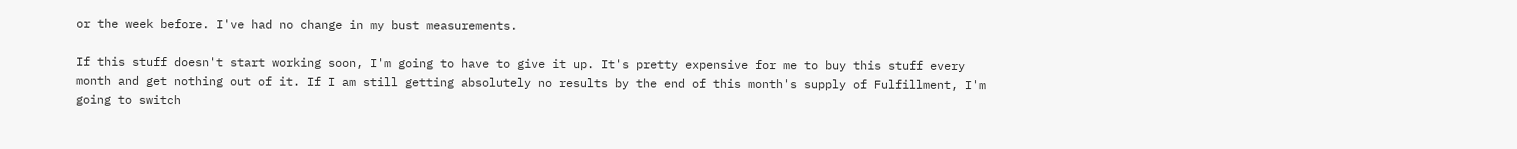or the week before. I've had no change in my bust measurements.

If this stuff doesn't start working soon, I'm going to have to give it up. It's pretty expensive for me to buy this stuff every month and get nothing out of it. If I am still getting absolutely no results by the end of this month's supply of Fulfillment, I'm going to switch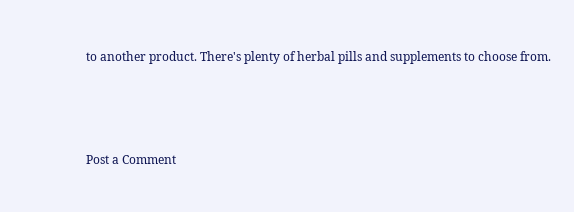to another product. There's plenty of herbal pills and supplements to choose from.



Post a Comment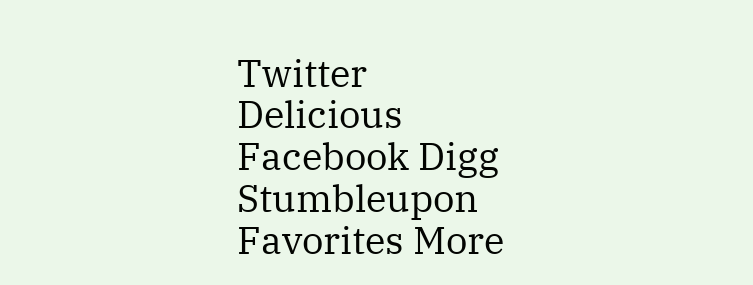Twitter Delicious Facebook Digg Stumbleupon Favorites More